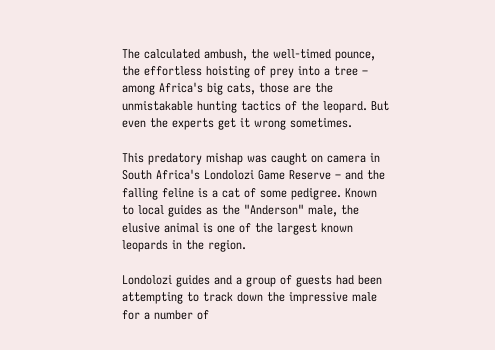The calculated ambush, the well-timed pounce, the effortless hoisting of prey into a tree – among Africa's big cats, those are the unmistakable hunting tactics of the leopard. But even the experts get it wrong sometimes.

This predatory mishap was caught on camera in South Africa's Londolozi Game Reserve – and the falling feline is a cat of some pedigree. Known to local guides as the "Anderson" male, the elusive animal is one of the largest known leopards in the region.

Londolozi guides and a group of guests had been attempting to track down the impressive male for a number of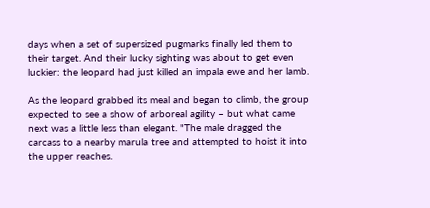days when a set of supersized pugmarks finally led them to their target. And their lucky sighting was about to get even luckier: the leopard had just killed an impala ewe and her lamb.

As the leopard grabbed its meal and began to climb, the group expected to see a show of arboreal agility – but what came next was a little less than elegant. "The male dragged the carcass to a nearby marula tree and attempted to hoist it into the upper reaches.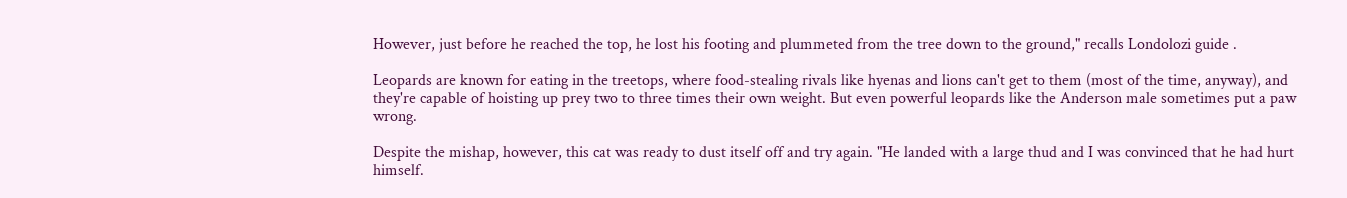However, just before he reached the top, he lost his footing and plummeted from the tree down to the ground," recalls Londolozi guide .

Leopards are known for eating in the treetops, where food-stealing rivals like hyenas and lions can't get to them (most of the time, anyway), and they're capable of hoisting up prey two to three times their own weight. But even powerful leopards like the Anderson male sometimes put a paw wrong.

Despite the mishap, however, this cat was ready to dust itself off and try again. "He landed with a large thud and I was convinced that he had hurt himself.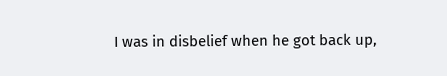I was in disbelief when he got back up,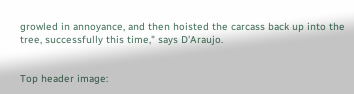growled in annoyance, and then hoisted the carcass back up into the tree, successfully this time," says D'Araujo.


Top header image: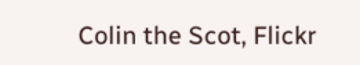Colin the Scot, Flickr